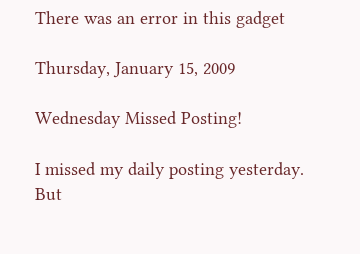There was an error in this gadget

Thursday, January 15, 2009

Wednesday Missed Posting!

I missed my daily posting yesterday. But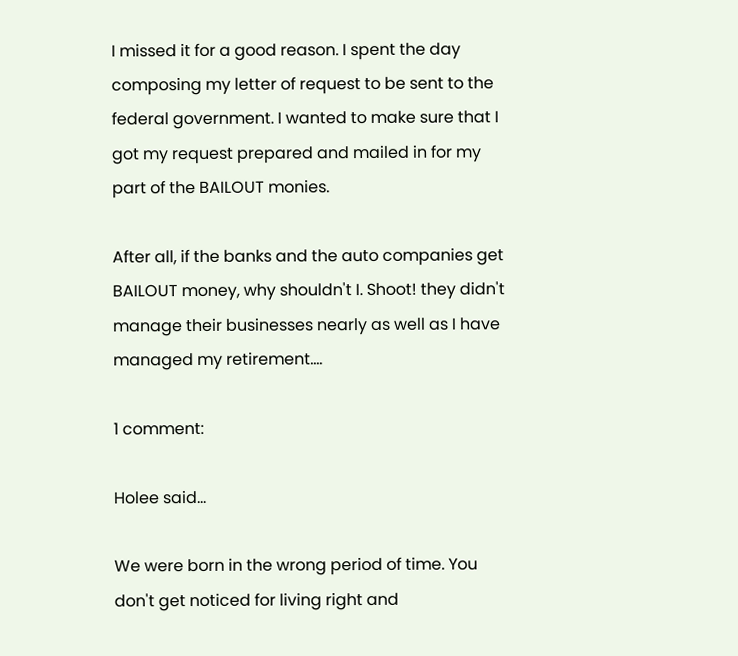I missed it for a good reason. I spent the day composing my letter of request to be sent to the federal government. I wanted to make sure that I got my request prepared and mailed in for my part of the BAILOUT monies.

After all, if the banks and the auto companies get BAILOUT money, why shouldn't I. Shoot! they didn't manage their businesses nearly as well as I have managed my retirement....

1 comment:

Holee said...

We were born in the wrong period of time. You don't get noticed for living right and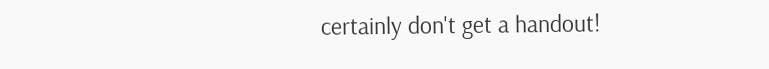certainly don't get a handout!